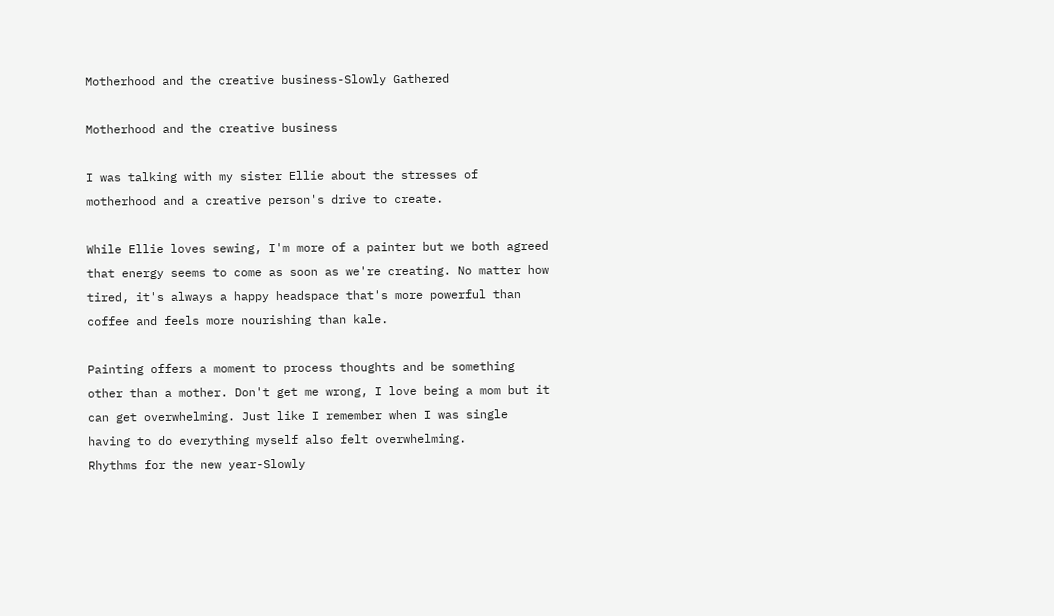Motherhood and the creative business-Slowly Gathered

Motherhood and the creative business

I was talking with my sister Ellie about the stresses of motherhood and a creative person's drive to create.

While Ellie loves sewing, I'm more of a painter but we both agreed that energy seems to come as soon as we're creating. No matter how tired, it's always a happy headspace that's more powerful than coffee and feels more nourishing than kale.

Painting offers a moment to process thoughts and be something other than a mother. Don't get me wrong, I love being a mom but it can get overwhelming. Just like I remember when I was single having to do everything myself also felt overwhelming.
Rhythms for the new year-Slowly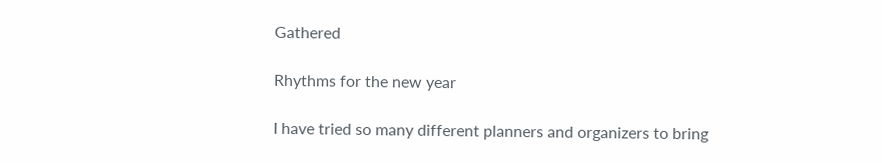Gathered

Rhythms for the new year

I have tried so many different planners and organizers to bring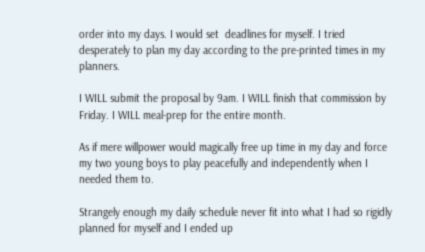order into my days. I would set  deadlines for myself. I tried desperately to plan my day according to the pre-printed times in my planners.

I WILL submit the proposal by 9am. I WILL finish that commission by Friday. I WILL meal-prep for the entire month.

As if mere willpower would magically free up time in my day and force my two young boys to play peacefully and independently when I needed them to.

Strangely enough my daily schedule never fit into what I had so rigidly planned for myself and I ended up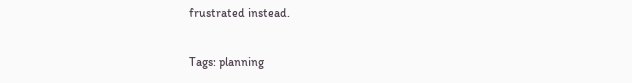frustrated instead.

Tags: planning